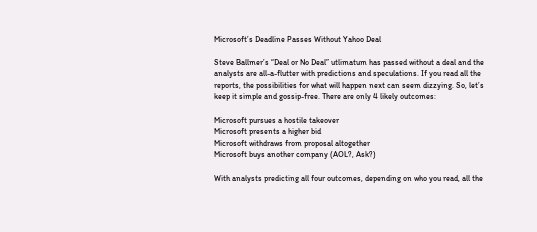Microsoft’s Deadline Passes Without Yahoo Deal

Steve Ballmer’s “Deal or No Deal” utlimatum has passed without a deal and the analysts are all-a-flutter with predictions and speculations. If you read all the reports, the possibilities for what will happen next can seem dizzying. So, let’s keep it simple and gossip-free. There are only 4 likely outcomes:

Microsoft pursues a hostile takeover
Microsoft presents a higher bid
Microsoft withdraws from proposal altogether
Microsoft buys another company (AOL?, Ask?)

With analysts predicting all four outcomes, depending on who you read, all the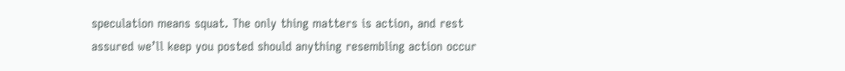speculation means squat. The only thing matters is action, and rest assured we’ll keep you posted should anything resembling action occur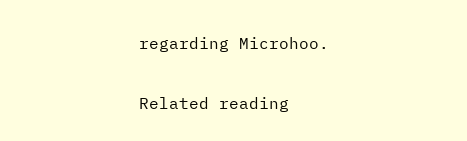regarding Microhoo.

Related reading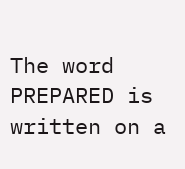The word PREPARED is written on a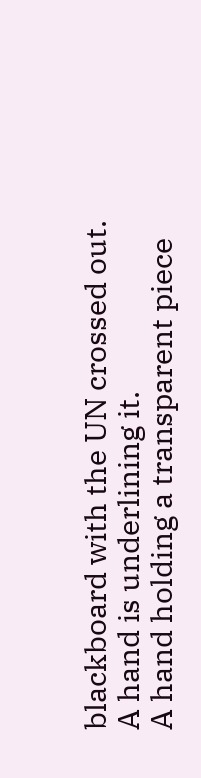blackboard with the UN crossed out. A hand is underlining it.
A hand holding a transparent piece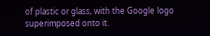of plastic or glass, with the Google logo superimposed onto it.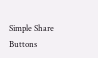Simple Share Buttons